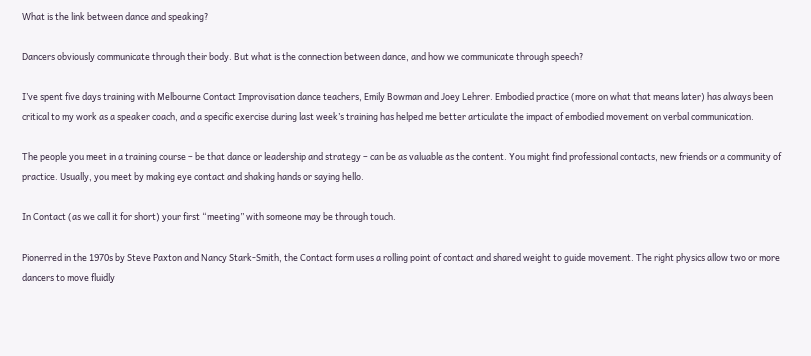What is the link between dance and speaking?

Dancers obviously communicate through their body. But what is the connection between dance, and how we communicate through speech?

I’ve spent five days training with Melbourne Contact Improvisation dance teachers, Emily Bowman and Joey Lehrer. Embodied practice (more on what that means later) has always been critical to my work as a speaker coach, and a specific exercise during last week’s training has helped me better articulate the impact of embodied movement on verbal communication.

The people you meet in a training course – be that dance or leadership and strategy – can be as valuable as the content. You might find professional contacts, new friends or a community of practice. Usually, you meet by making eye contact and shaking hands or saying hello.

In Contact (as we call it for short) your first “meeting” with someone may be through touch.

Pionerred in the 1970s by Steve Paxton and Nancy Stark-Smith, the Contact form uses a rolling point of contact and shared weight to guide movement. The right physics allow two or more dancers to move fluidly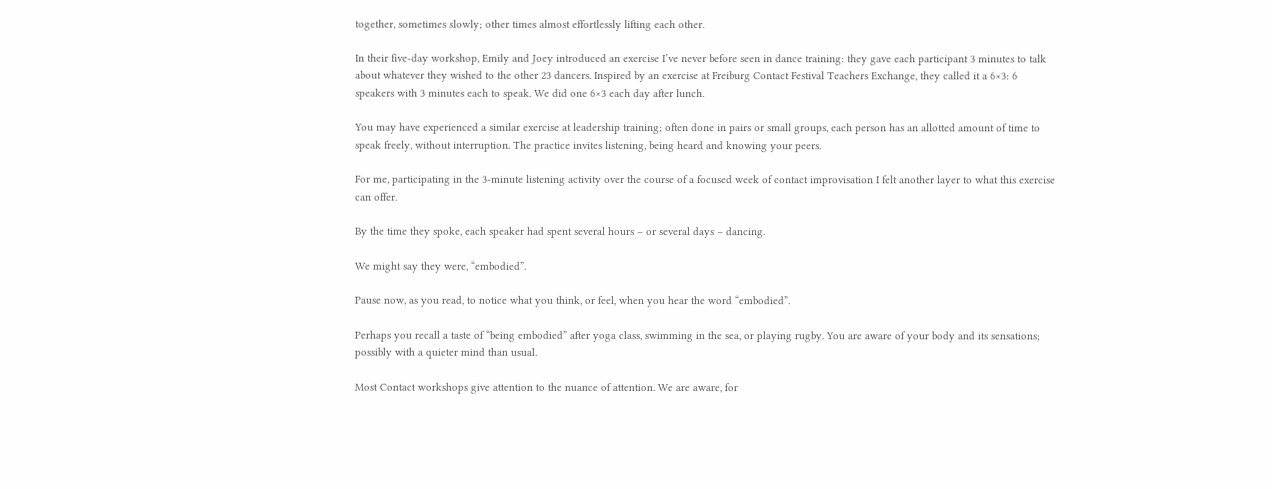together, sometimes slowly; other times almost effortlessly lifting each other.

In their five-day workshop, Emily and Joey introduced an exercise I’ve never before seen in dance training: they gave each participant 3 minutes to talk about whatever they wished to the other 23 dancers. Inspired by an exercise at Freiburg Contact Festival Teachers Exchange, they called it a 6×3: 6 speakers with 3 minutes each to speak. We did one 6×3 each day after lunch.

You may have experienced a similar exercise at leadership training; often done in pairs or small groups, each person has an allotted amount of time to speak freely, without interruption. The practice invites listening, being heard and knowing your peers.

For me, participating in the 3-minute listening activity over the course of a focused week of contact improvisation I felt another layer to what this exercise can offer.

By the time they spoke, each speaker had spent several hours – or several days – dancing.

We might say they were, “embodied”.

Pause now, as you read, to notice what you think, or feel, when you hear the word “embodied”.

Perhaps you recall a taste of “being embodied” after yoga class, swimming in the sea, or playing rugby. You are aware of your body and its sensations; possibly with a quieter mind than usual.

Most Contact workshops give attention to the nuance of attention. We are aware, for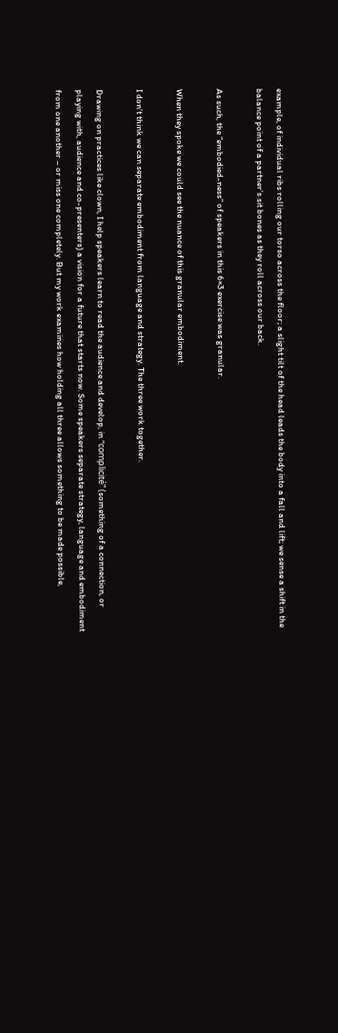example, of individual ribs rolling our torso across the floor; a slight tilt of the head leads the body into a fall and lift; we sense a shift in the balance point of a partner’s sit bones as they roll across our back.

As such, the “embodied-ness” of speakers in this 6×3 exercise was granular.

When they spoke we could see the nuance of this granular embodiment.

I don’t think we can separate embodiment from language and strategy. The three work together.

Drawing on practices like clown, I help speakers learn to read the audience and develop, in “complicité” (something of a connection, or playing with, audience and co-presenters) a vision for a future that starts now. Some speakers separate strategy, language and embodiment from one another – or miss one completely. But my work examines how holding all three allows something to be made possible,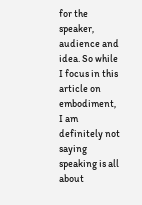for the speaker, audience and idea. So while I focus in this article on embodiment, I am definitely not saying speaking is all about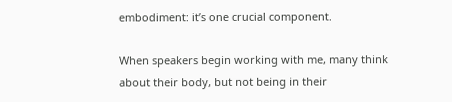embodiment: it’s one crucial component.

When speakers begin working with me, many think about their body, but not being in their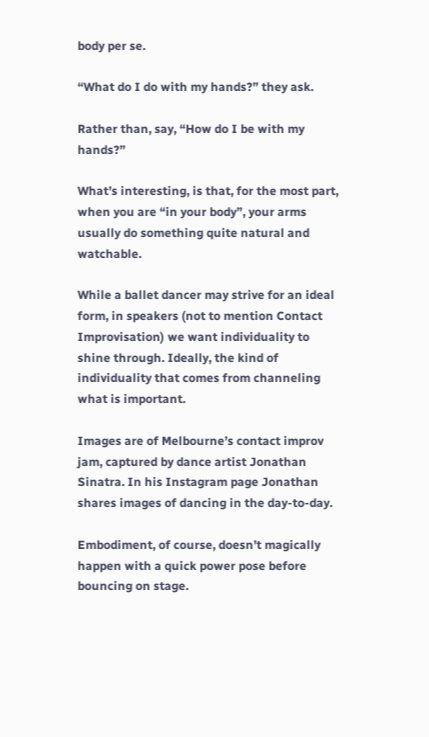body per se.

“What do I do with my hands?” they ask.

Rather than, say, “How do I be with my hands?”

What’s interesting, is that, for the most part, when you are “in your body”, your arms usually do something quite natural and watchable.

While a ballet dancer may strive for an ideal form, in speakers (not to mention Contact Improvisation) we want individuality to shine through. Ideally, the kind of individuality that comes from channeling what is important.

Images are of Melbourne’s contact improv jam, captured by dance artist Jonathan Sinatra. In his Instagram page Jonathan shares images of dancing in the day-to-day.

Embodiment, of course, doesn’t magically happen with a quick power pose before bouncing on stage.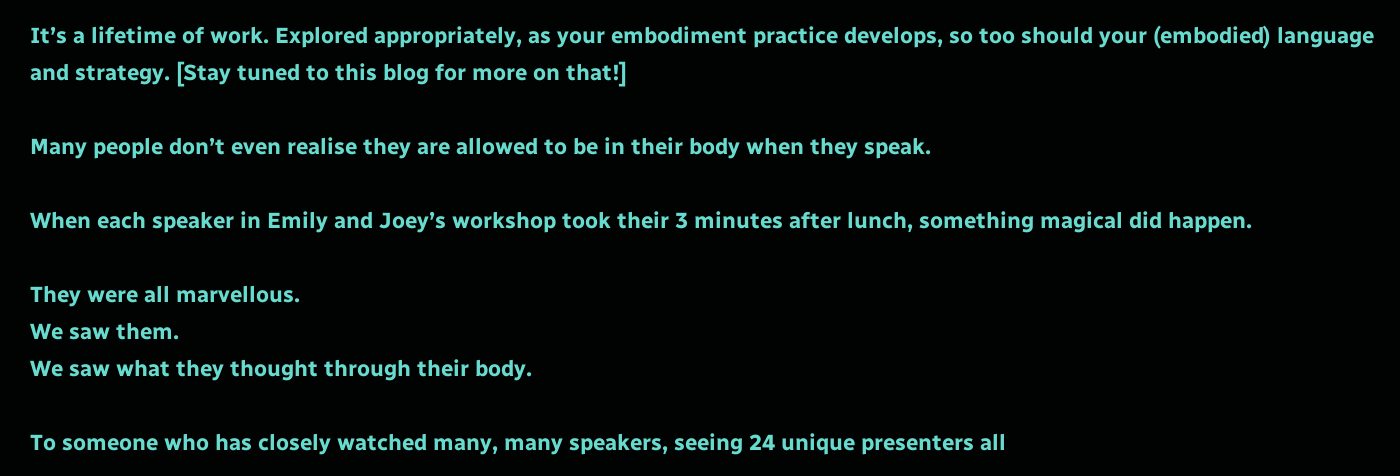It’s a lifetime of work. Explored appropriately, as your embodiment practice develops, so too should your (embodied) language and strategy. [Stay tuned to this blog for more on that!]

Many people don’t even realise they are allowed to be in their body when they speak.

When each speaker in Emily and Joey’s workshop took their 3 minutes after lunch, something magical did happen.

They were all marvellous.
We saw them.
We saw what they thought through their body.

To someone who has closely watched many, many speakers, seeing 24 unique presenters all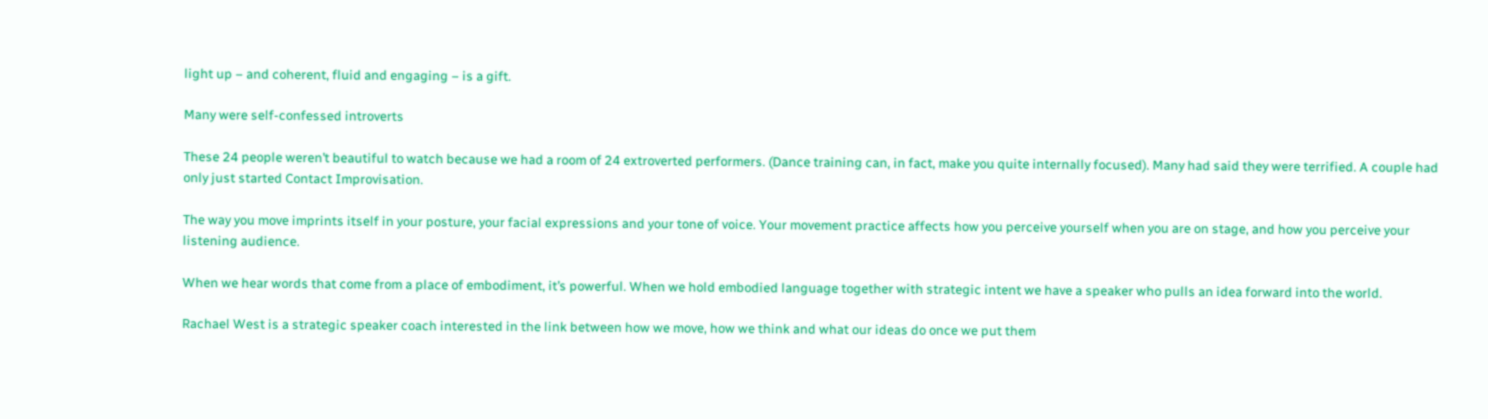light up – and coherent, fluid and engaging – is a gift.

Many were self-confessed introverts

These 24 people weren’t beautiful to watch because we had a room of 24 extroverted performers. (Dance training can, in fact, make you quite internally focused). Many had said they were terrified. A couple had only just started Contact Improvisation.

The way you move imprints itself in your posture, your facial expressions and your tone of voice. Your movement practice affects how you perceive yourself when you are on stage, and how you perceive your listening audience.

When we hear words that come from a place of embodiment, it’s powerful. When we hold embodied language together with strategic intent we have a speaker who pulls an idea forward into the world.

Rachael West is a strategic speaker coach interested in the link between how we move, how we think and what our ideas do once we put them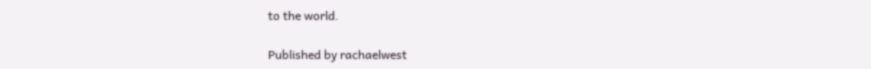to the world.

Published by rachaelwest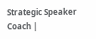Strategic Speaker Coach |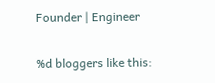Founder | Engineer

%d bloggers like this: